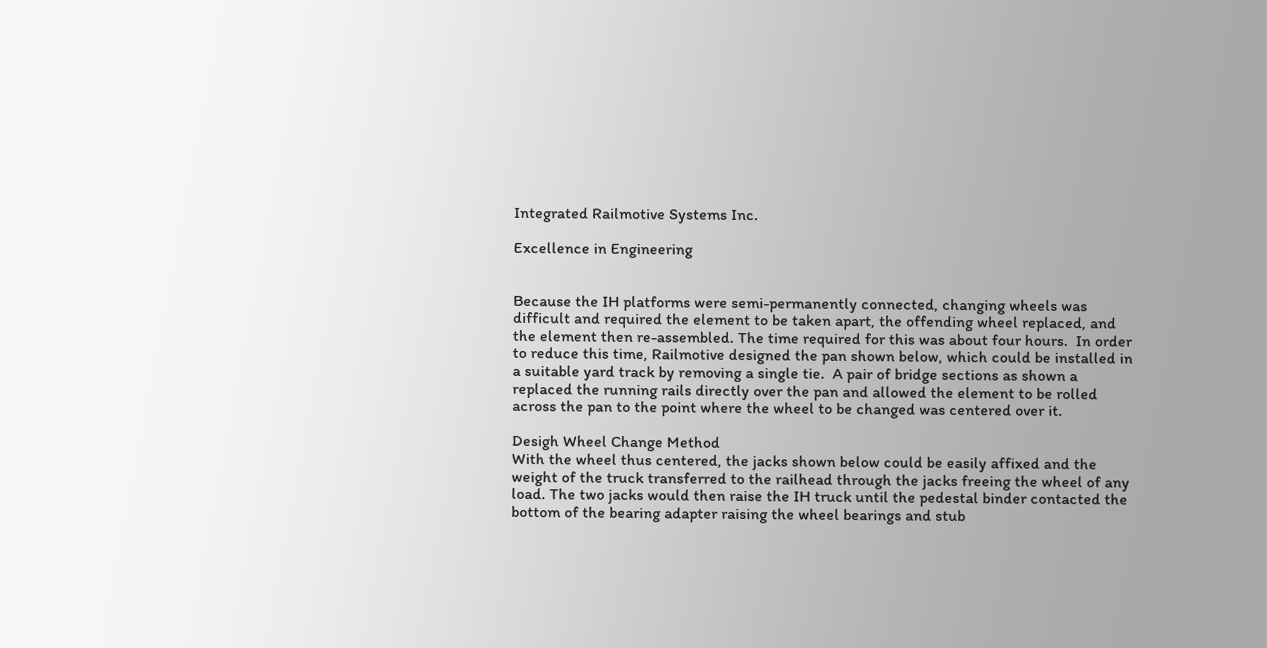Integrated Railmotive Systems Inc.

Excellence in Engineering


Because the IH platforms were semi-permanently connected, changing wheels was difficult and required the element to be taken apart, the offending wheel replaced, and the element then re-assembled. The time required for this was about four hours.  In order to reduce this time, Railmotive designed the pan shown below, which could be installed in a suitable yard track by removing a single tie.  A pair of bridge sections as shown a replaced the running rails directly over the pan and allowed the element to be rolled across the pan to the point where the wheel to be changed was centered over it.

Desigh Wheel Change Method
With the wheel thus centered, the jacks shown below could be easily affixed and the weight of the truck transferred to the railhead through the jacks freeing the wheel of any load. The two jacks would then raise the IH truck until the pedestal binder contacted the bottom of the bearing adapter raising the wheel bearings and stub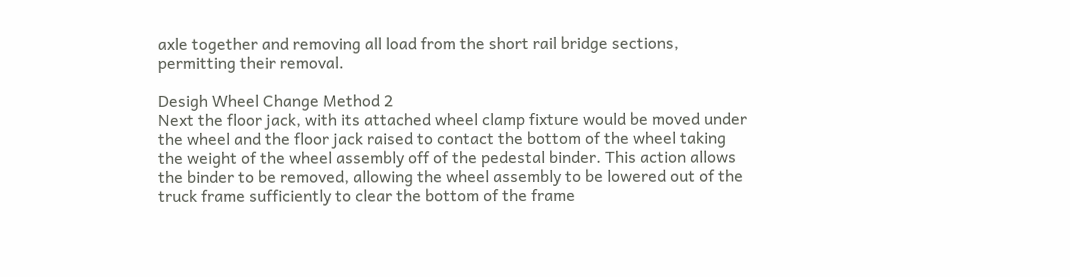axle together and removing all load from the short rail bridge sections, permitting their removal.

Desigh Wheel Change Method 2
Next the floor jack, with its attached wheel clamp fixture would be moved under the wheel and the floor jack raised to contact the bottom of the wheel taking the weight of the wheel assembly off of the pedestal binder. This action allows the binder to be removed, allowing the wheel assembly to be lowered out of the truck frame sufficiently to clear the bottom of the frame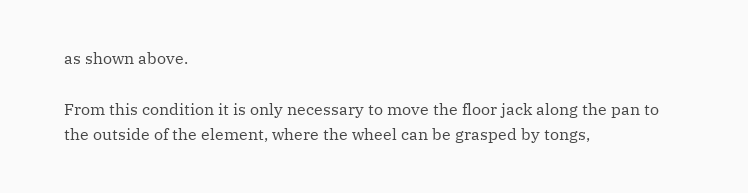as shown above.

From this condition it is only necessary to move the floor jack along the pan to the outside of the element, where the wheel can be grasped by tongs,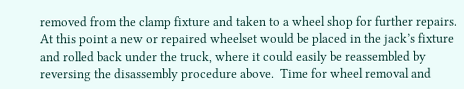removed from the clamp fixture and taken to a wheel shop for further repairs.  At this point a new or repaired wheelset would be placed in the jack’s fixture and rolled back under the truck, where it could easily be reassembled by reversing the disassembly procedure above.  Time for wheel removal and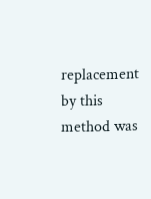replacement by this method was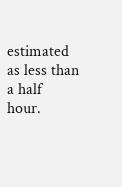estimated as less than a half hour.